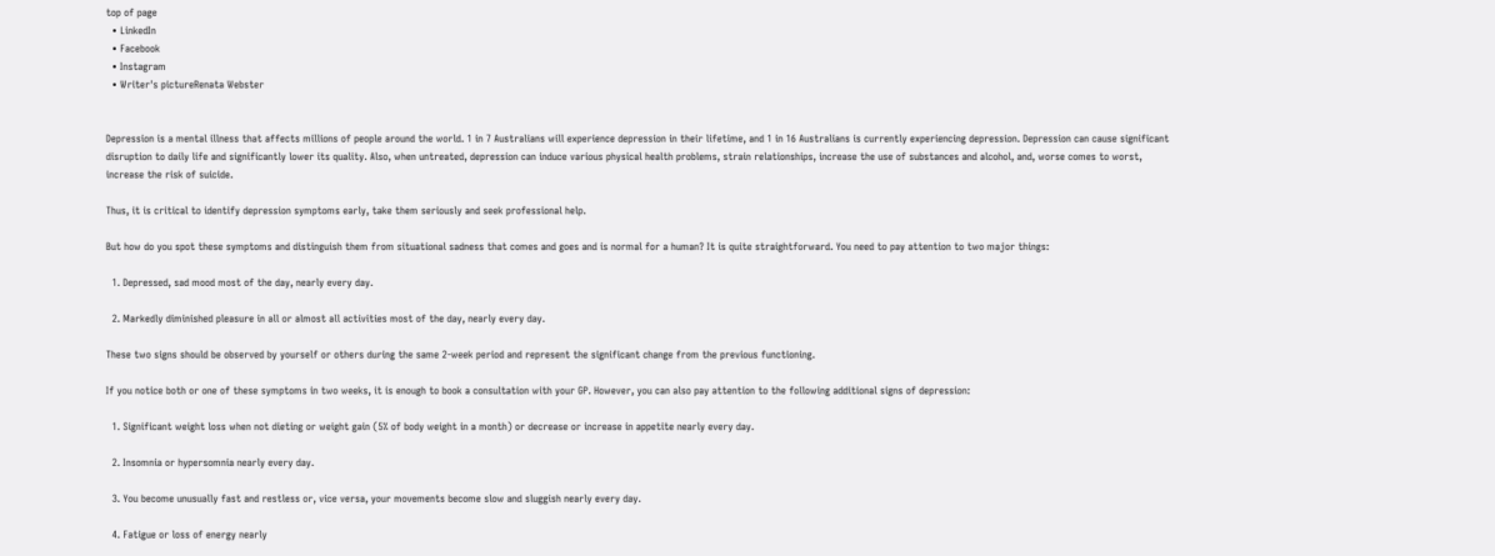top of page
  • LinkedIn
  • Facebook
  • Instagram
  • Writer's pictureRenata Webster


Depression is a mental illness that affects millions of people around the world. 1 in 7 Australians will experience depression in their lifetime, and 1 in 16 Australians is currently experiencing depression. Depression can cause significant disruption to daily life and significantly lower its quality. Also, when untreated, depression can induce various physical health problems, strain relationships, increase the use of substances and alcohol, and, worse comes to worst, increase the risk of suicide.

Thus, it is critical to identify depression symptoms early, take them seriously and seek professional help.

But how do you spot these symptoms and distinguish them from situational sadness that comes and goes and is normal for a human? It is quite straightforward. You need to pay attention to two major things:

  1. Depressed, sad mood most of the day, nearly every day.

  2. Markedly diminished pleasure in all or almost all activities most of the day, nearly every day.

These two signs should be observed by yourself or others during the same 2-week period and represent the significant change from the previous functioning.

If you notice both or one of these symptoms in two weeks, it is enough to book a consultation with your GP. However, you can also pay attention to the following additional signs of depression:

  1. Significant weight loss when not dieting or weight gain (5% of body weight in a month) or decrease or increase in appetite nearly every day.

  2. Insomnia or hypersomnia nearly every day.

  3. You become unusually fast and restless or, vice versa, your movements become slow and sluggish nearly every day.

  4. Fatigue or loss of energy nearly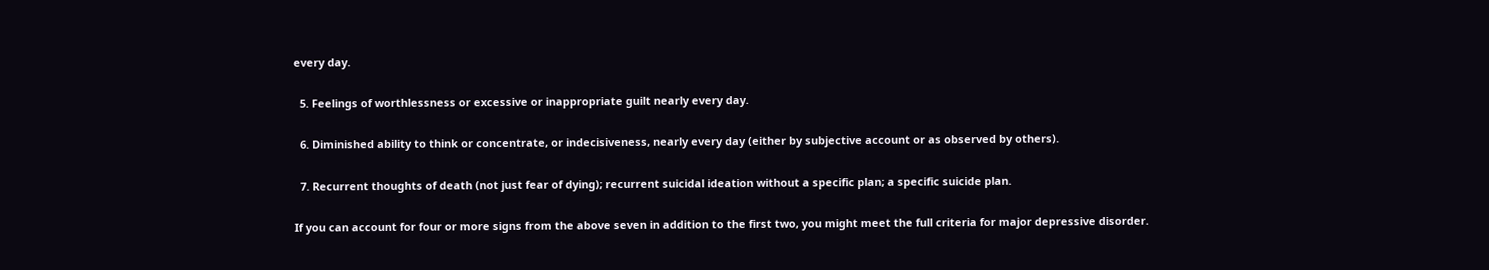every day.

  5. Feelings of worthlessness or excessive or inappropriate guilt nearly every day.

  6. Diminished ability to think or concentrate, or indecisiveness, nearly every day (either by subjective account or as observed by others).

  7. Recurrent thoughts of death (not just fear of dying); recurrent suicidal ideation without a specific plan; a specific suicide plan.

If you can account for four or more signs from the above seven in addition to the first two, you might meet the full criteria for major depressive disorder.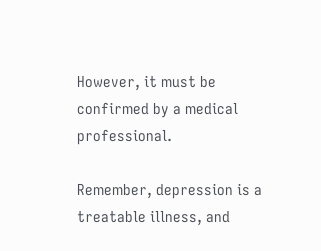However, it must be confirmed by a medical professional.

Remember, depression is a treatable illness, and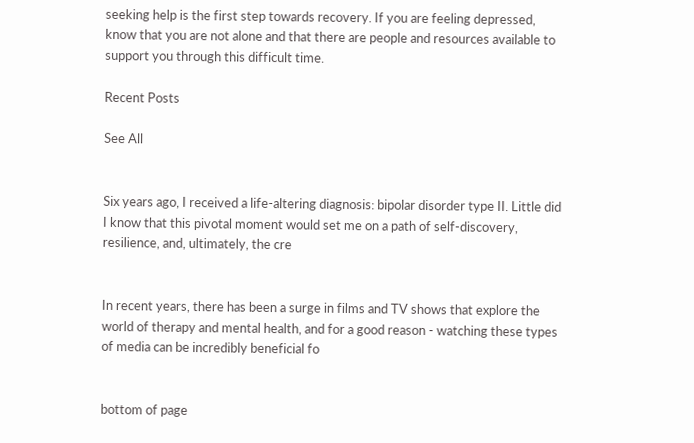seeking help is the first step towards recovery. If you are feeling depressed, know that you are not alone and that there are people and resources available to support you through this difficult time.

Recent Posts

See All


Six years ago, I received a life-altering diagnosis: bipolar disorder type II. Little did I know that this pivotal moment would set me on a path of self-discovery, resilience, and, ultimately, the cre


In recent years, there has been a surge in films and TV shows that explore the world of therapy and mental health, and for a good reason - watching these types of media can be incredibly beneficial fo


bottom of page